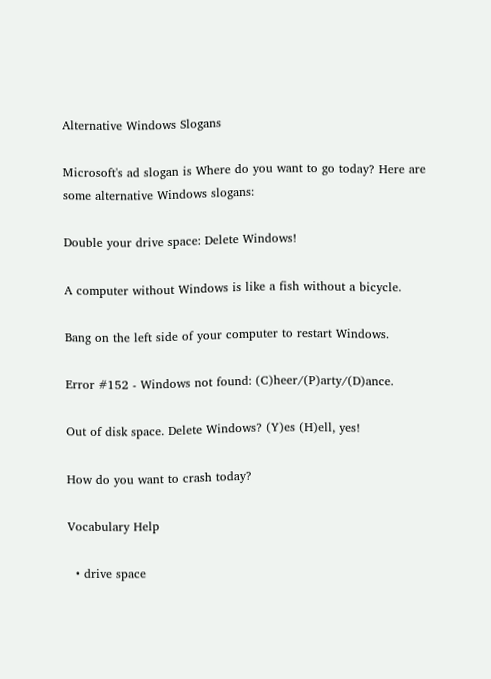Alternative Windows Slogans

Microsoft's ad slogan is Where do you want to go today? Here are some alternative Windows slogans:

Double your drive space: Delete Windows!

A computer without Windows is like a fish without a bicycle.

Bang on the left side of your computer to restart Windows.

Error #152 - Windows not found: (C)heer/(P)arty/(D)ance.

Out of disk space. Delete Windows? (Y)es (H)ell, yes!

How do you want to crash today?

Vocabulary Help

  • drive space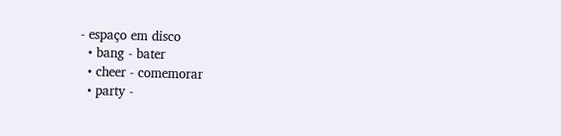- espaço em disco
  • bang - bater
  • cheer - comemorar
  • party -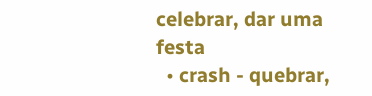celebrar, dar uma festa
  • crash - quebrar,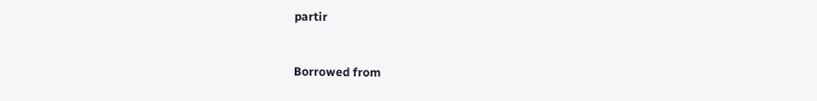partir


Borrowed from